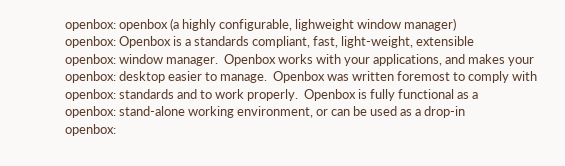openbox: openbox (a highly configurable, lighweight window manager)
openbox: Openbox is a standards compliant, fast, light-weight, extensible
openbox: window manager.  Openbox works with your applications, and makes your
openbox: desktop easier to manage.  Openbox was written foremost to comply with
openbox: standards and to work properly.  Openbox is fully functional as a
openbox: stand-alone working environment, or can be used as a drop-in
openbox: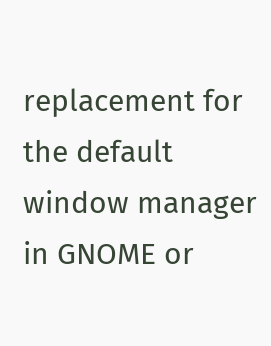replacement for the default window manager in GNOME or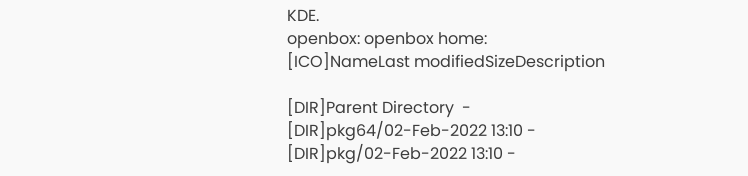KDE.
openbox: openbox home:
[ICO]NameLast modifiedSizeDescription

[DIR]Parent Directory  -
[DIR]pkg64/02-Feb-2022 13:10 -
[DIR]pkg/02-Feb-2022 13:10 -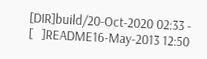[DIR]build/20-Oct-2020 02:33 -
[   ]README16-May-2013 12:50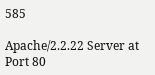585

Apache/2.2.22 Server at Port 80